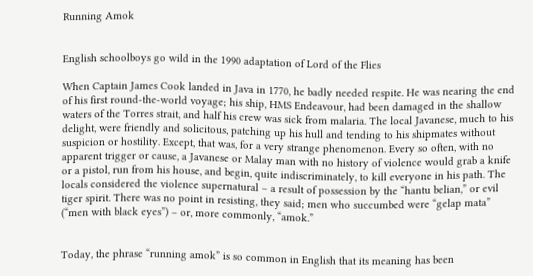Running Amok


English schoolboys go wild in the 1990 adaptation of Lord of the Flies

When Captain James Cook landed in Java in 1770, he badly needed respite. He was nearing the end of his first round-the-world voyage; his ship, HMS Endeavour, had been damaged in the shallow waters of the Torres strait, and half his crew was sick from malaria. The local Javanese, much to his delight, were friendly and solicitous, patching up his hull and tending to his shipmates without suspicion or hostility. Except, that was, for a very strange phenomenon. Every so often, with no apparent trigger or cause, a Javanese or Malay man with no history of violence would grab a knife or a pistol, run from his house, and begin, quite indiscriminately, to kill everyone in his path. The locals considered the violence supernatural – a result of possession by the “hantu belian,” or evil tiger spirit. There was no point in resisting, they said; men who succumbed were “gelap mata” (“men with black eyes”) – or, more commonly, “amok.”


Today, the phrase “running amok” is so common in English that its meaning has been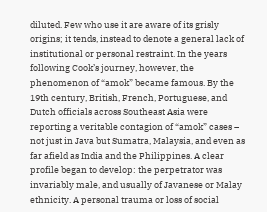diluted. Few who use it are aware of its grisly origins; it tends, instead to denote a general lack of institutional or personal restraint. In the years following Cook’s journey, however, the phenomenon of “amok” became famous. By the 19th century, British, French, Portuguese, and Dutch officials across Southeast Asia were reporting a veritable contagion of “amok” cases – not just in Java but Sumatra, Malaysia, and even as far afield as India and the Philippines. A clear profile began to develop: the perpetrator was invariably male, and usually of Javanese or Malay ethnicity. A personal trauma or loss of social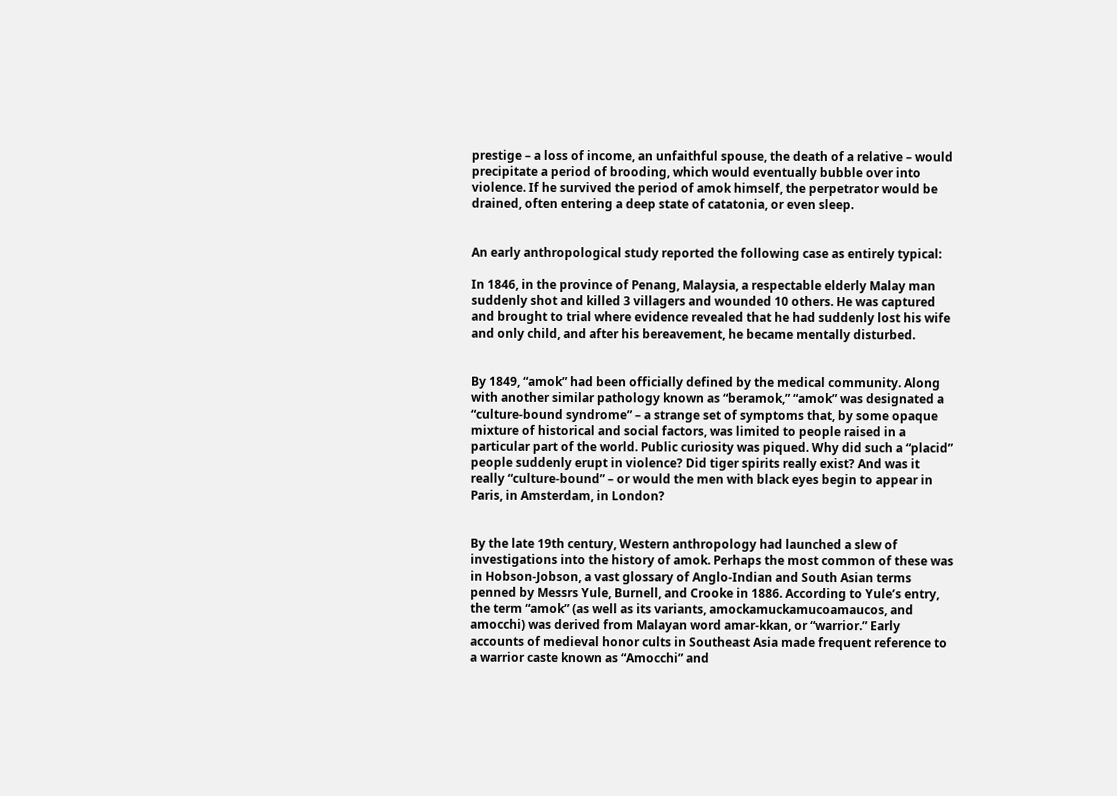prestige – a loss of income, an unfaithful spouse, the death of a relative – would precipitate a period of brooding, which would eventually bubble over into violence. If he survived the period of amok himself, the perpetrator would be drained, often entering a deep state of catatonia, or even sleep.


An early anthropological study reported the following case as entirely typical:

In 1846, in the province of Penang, Malaysia, a respectable elderly Malay man suddenly shot and killed 3 villagers and wounded 10 others. He was captured and brought to trial where evidence revealed that he had suddenly lost his wife and only child, and after his bereavement, he became mentally disturbed.


By 1849, “amok” had been officially defined by the medical community. Along with another similar pathology known as “beramok,” “amok” was designated a “culture-bound syndrome” – a strange set of symptoms that, by some opaque mixture of historical and social factors, was limited to people raised in a particular part of the world. Public curiosity was piqued. Why did such a “placid” people suddenly erupt in violence? Did tiger spirits really exist? And was it really “culture-bound” – or would the men with black eyes begin to appear in Paris, in Amsterdam, in London?


By the late 19th century, Western anthropology had launched a slew of investigations into the history of amok. Perhaps the most common of these was in Hobson-Jobson, a vast glossary of Anglo-Indian and South Asian terms penned by Messrs Yule, Burnell, and Crooke in 1886. According to Yule’s entry, the term “amok” (as well as its variants, amockamuckamucoamaucos, and amocchi) was derived from Malayan word amar-kkan, or “warrior.” Early accounts of medieval honor cults in Southeast Asia made frequent reference to a warrior caste known as “Amocchi” and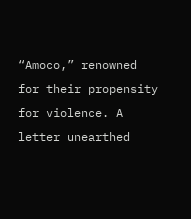“Amoco,” renowned for their propensity for violence. A letter unearthed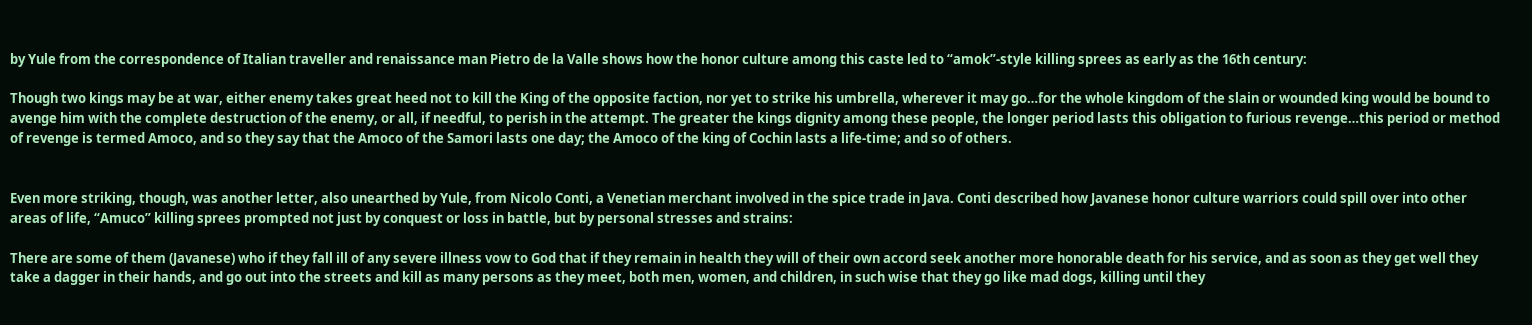by Yule from the correspondence of Italian traveller and renaissance man Pietro de la Valle shows how the honor culture among this caste led to “amok”-style killing sprees as early as the 16th century:

Though two kings may be at war, either enemy takes great heed not to kill the King of the opposite faction, nor yet to strike his umbrella, wherever it may go…for the whole kingdom of the slain or wounded king would be bound to avenge him with the complete destruction of the enemy, or all, if needful, to perish in the attempt. The greater the kings dignity among these people, the longer period lasts this obligation to furious revenge…this period or method of revenge is termed Amoco, and so they say that the Amoco of the Samori lasts one day; the Amoco of the king of Cochin lasts a life-time; and so of others.


Even more striking, though, was another letter, also unearthed by Yule, from Nicolo Conti, a Venetian merchant involved in the spice trade in Java. Conti described how Javanese honor culture warriors could spill over into other areas of life, “Amuco” killing sprees prompted not just by conquest or loss in battle, but by personal stresses and strains:

There are some of them (Javanese) who if they fall ill of any severe illness vow to God that if they remain in health they will of their own accord seek another more honorable death for his service, and as soon as they get well they take a dagger in their hands, and go out into the streets and kill as many persons as they meet, both men, women, and children, in such wise that they go like mad dogs, killing until they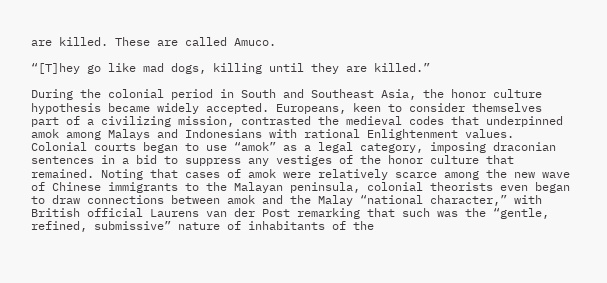are killed. These are called Amuco.

“[T]hey go like mad dogs, killing until they are killed.”

During the colonial period in South and Southeast Asia, the honor culture hypothesis became widely accepted. Europeans, keen to consider themselves part of a civilizing mission, contrasted the medieval codes that underpinned amok among Malays and Indonesians with rational Enlightenment values. Colonial courts began to use “amok” as a legal category, imposing draconian sentences in a bid to suppress any vestiges of the honor culture that remained. Noting that cases of amok were relatively scarce among the new wave of Chinese immigrants to the Malayan peninsula, colonial theorists even began to draw connections between amok and the Malay “national character,” with British official Laurens van der Post remarking that such was the “gentle, refined, submissive” nature of inhabitants of the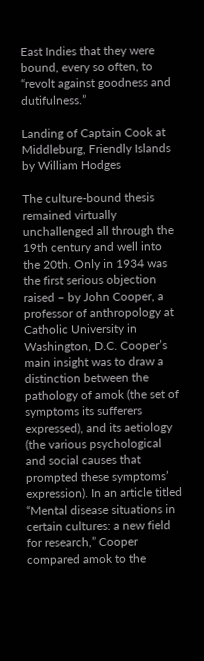East Indies that they were bound, every so often, to “revolt against goodness and dutifulness.”

Landing of Captain Cook at Middleburg, Friendly Islands by William Hodges

The culture-bound thesis remained virtually unchallenged all through the 19th century and well into the 20th. Only in 1934 was the first serious objection raised – by John Cooper, a professor of anthropology at Catholic University in Washington, D.C. Cooper’s main insight was to draw a distinction between the pathology of amok (the set of symptoms its sufferers expressed), and its aetiology (the various psychological and social causes that prompted these symptoms’ expression). In an article titled “Mental disease situations in certain cultures: a new field for research,” Cooper compared amok to the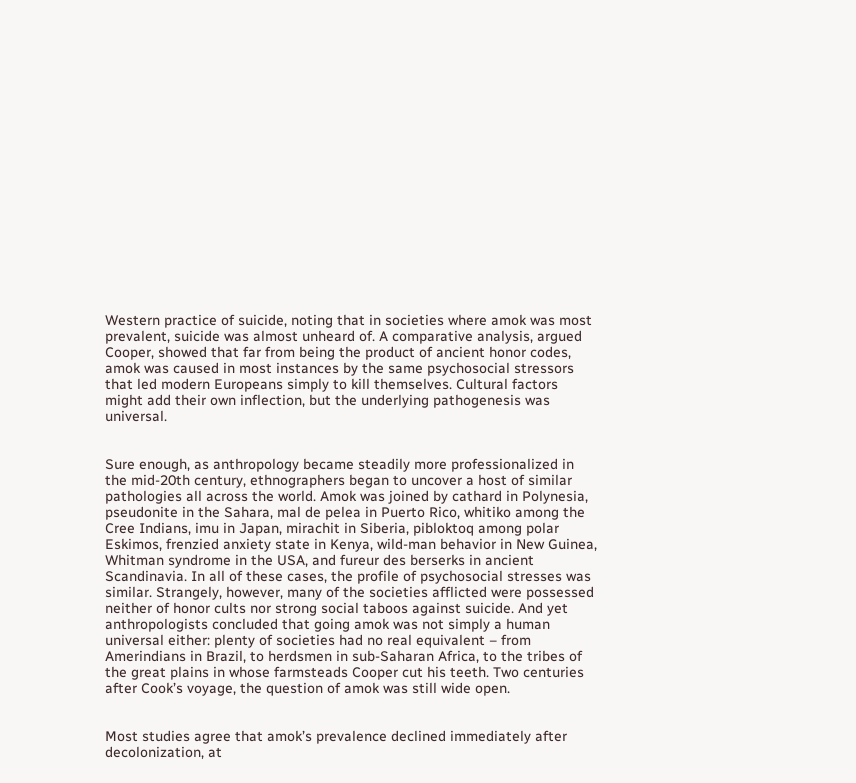Western practice of suicide, noting that in societies where amok was most prevalent, suicide was almost unheard of. A comparative analysis, argued Cooper, showed that far from being the product of ancient honor codes, amok was caused in most instances by the same psychosocial stressors that led modern Europeans simply to kill themselves. Cultural factors might add their own inflection, but the underlying pathogenesis was universal.


Sure enough, as anthropology became steadily more professionalized in the mid-20th century, ethnographers began to uncover a host of similar pathologies all across the world. Amok was joined by cathard in Polynesia, pseudonite in the Sahara, mal de pelea in Puerto Rico, whitiko among the Cree Indians, imu in Japan, mirachit in Siberia, pibloktoq among polar Eskimos, frenzied anxiety state in Kenya, wild-man behavior in New Guinea, Whitman syndrome in the USA, and fureur des berserks in ancient Scandinavia. In all of these cases, the profile of psychosocial stresses was similar. Strangely, however, many of the societies afflicted were possessed neither of honor cults nor strong social taboos against suicide. And yet anthropologists concluded that going amok was not simply a human universal either: plenty of societies had no real equivalent – from Amerindians in Brazil, to herdsmen in sub-Saharan Africa, to the tribes of the great plains in whose farmsteads Cooper cut his teeth. Two centuries after Cook’s voyage, the question of amok was still wide open.


Most studies agree that amok’s prevalence declined immediately after decolonization, at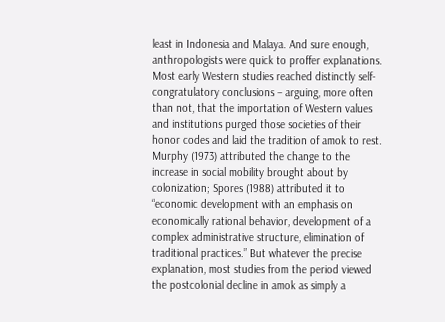least in Indonesia and Malaya. And sure enough, anthropologists were quick to proffer explanations. Most early Western studies reached distinctly self-congratulatory conclusions – arguing, more often than not, that the importation of Western values and institutions purged those societies of their honor codes and laid the tradition of amok to rest. Murphy (1973) attributed the change to the increase in social mobility brought about by colonization; Spores (1988) attributed it to “economic development with an emphasis on economically rational behavior, development of a complex administrative structure, elimination of traditional practices.” But whatever the precise explanation, most studies from the period viewed the postcolonial decline in amok as simply a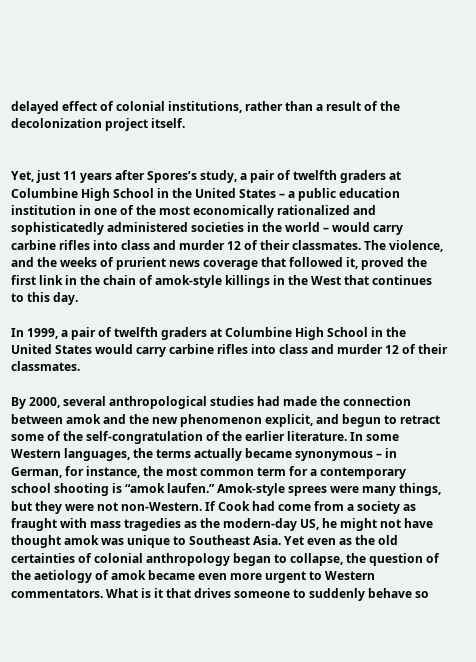delayed effect of colonial institutions, rather than a result of the decolonization project itself.


Yet, just 11 years after Spores’s study, a pair of twelfth graders at Columbine High School in the United States – a public education institution in one of the most economically rationalized and sophisticatedly administered societies in the world – would carry carbine rifles into class and murder 12 of their classmates. The violence, and the weeks of prurient news coverage that followed it, proved the first link in the chain of amok-style killings in the West that continues to this day.

In 1999, a pair of twelfth graders at Columbine High School in the United States would carry carbine rifles into class and murder 12 of their classmates.

By 2000, several anthropological studies had made the connection between amok and the new phenomenon explicit, and begun to retract some of the self-congratulation of the earlier literature. In some Western languages, the terms actually became synonymous – in German, for instance, the most common term for a contemporary school shooting is “amok laufen.” Amok-style sprees were many things, but they were not non-Western. If Cook had come from a society as fraught with mass tragedies as the modern-day US, he might not have thought amok was unique to Southeast Asia. Yet even as the old certainties of colonial anthropology began to collapse, the question of the aetiology of amok became even more urgent to Western commentators. What is it that drives someone to suddenly behave so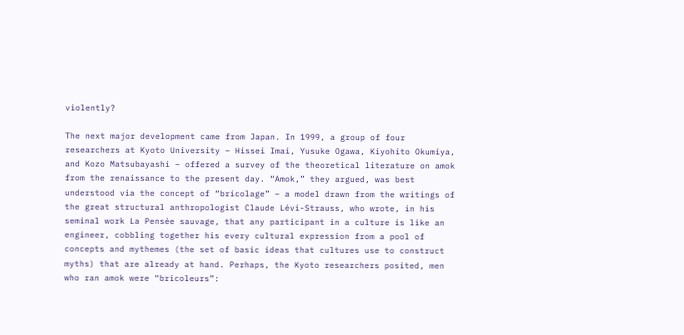violently?

The next major development came from Japan. In 1999, a group of four researchers at Kyoto University – Hissei Imai, Yusuke Ogawa, Kiyohito Okumiya, and Kozo Matsubayashi – offered a survey of the theoretical literature on amok from the renaissance to the present day. “Amok,” they argued, was best understood via the concept of “bricolage” – a model drawn from the writings of the great structural anthropologist Claude Lévi-Strauss, who wrote, in his seminal work La Pensée sauvage, that any participant in a culture is like an engineer, cobbling together his every cultural expression from a pool of concepts and mythemes (the set of basic ideas that cultures use to construct myths) that are already at hand. Perhaps, the Kyoto researchers posited, men who ran amok were “bricoleurs”: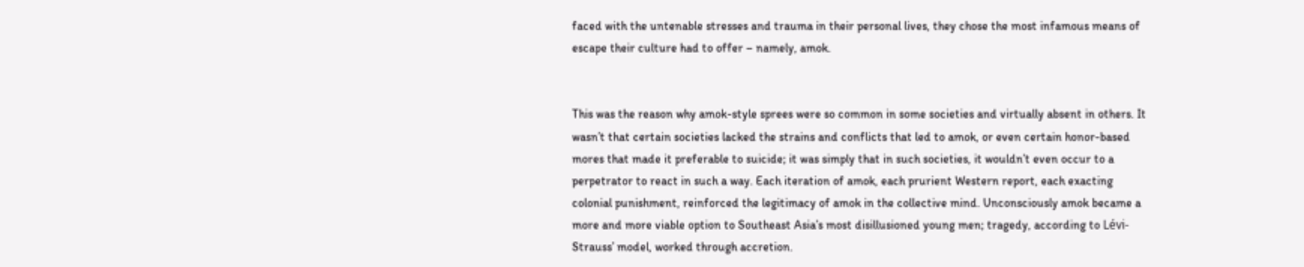faced with the untenable stresses and trauma in their personal lives, they chose the most infamous means of escape their culture had to offer – namely, amok.


This was the reason why amok-style sprees were so common in some societies and virtually absent in others. It wasn’t that certain societies lacked the strains and conflicts that led to amok, or even certain honor-based mores that made it preferable to suicide; it was simply that in such societies, it wouldn’t even occur to a perpetrator to react in such a way. Each iteration of amok, each prurient Western report, each exacting colonial punishment, reinforced the legitimacy of amok in the collective mind. Unconsciously amok became a more and more viable option to Southeast Asia’s most disillusioned young men; tragedy, according to Lévi-Strauss’ model, worked through accretion.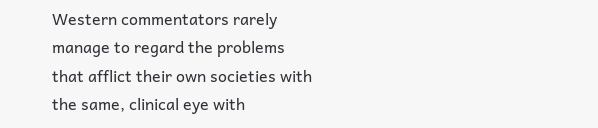Western commentators rarely manage to regard the problems that afflict their own societies with the same, clinical eye with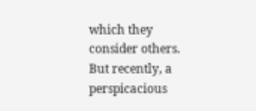which they consider others. But recently, a perspicacious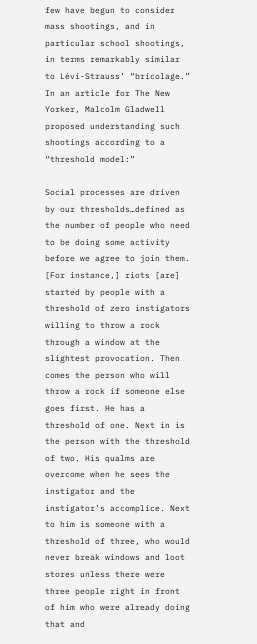few have begun to consider mass shootings, and in particular school shootings, in terms remarkably similar to Lévi-Strauss’ “bricolage.” In an article for The New Yorker, Malcolm Gladwell proposed understanding such shootings according to a “threshold model:”

Social processes are driven by our thresholds…defined as the number of people who need to be doing some activity before we agree to join them. [For instance,] riots [are] started by people with a threshold of zero instigators willing to throw a rock through a window at the slightest provocation. Then comes the person who will throw a rock if someone else goes first. He has a threshold of one. Next in is the person with the threshold of two. His qualms are overcome when he sees the instigator and the instigator’s accomplice. Next to him is someone with a threshold of three, who would never break windows and loot stores unless there were three people right in front of him who were already doing that and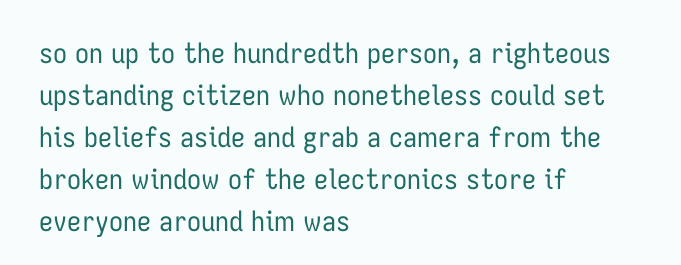so on up to the hundredth person, a righteous upstanding citizen who nonetheless could set his beliefs aside and grab a camera from the broken window of the electronics store if everyone around him was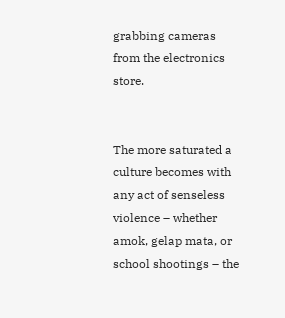grabbing cameras from the electronics store.


The more saturated a culture becomes with any act of senseless violence – whether amok, gelap mata, or school shootings – the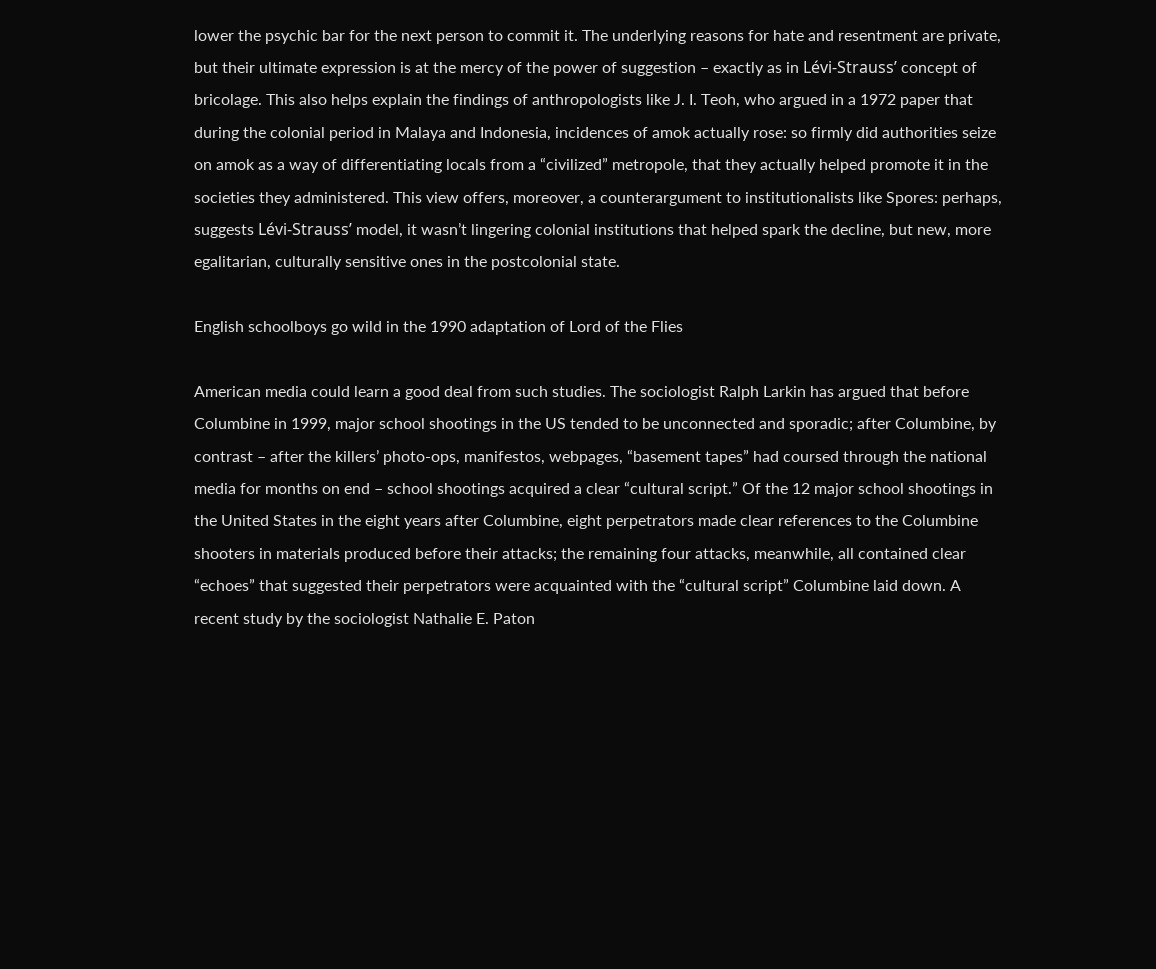lower the psychic bar for the next person to commit it. The underlying reasons for hate and resentment are private, but their ultimate expression is at the mercy of the power of suggestion – exactly as in Lévi-Strauss’ concept of bricolage. This also helps explain the findings of anthropologists like J. I. Teoh, who argued in a 1972 paper that during the colonial period in Malaya and Indonesia, incidences of amok actually rose: so firmly did authorities seize on amok as a way of differentiating locals from a “civilized” metropole, that they actually helped promote it in the societies they administered. This view offers, moreover, a counterargument to institutionalists like Spores: perhaps, suggests Lévi-Strauss’ model, it wasn’t lingering colonial institutions that helped spark the decline, but new, more egalitarian, culturally sensitive ones in the postcolonial state.

English schoolboys go wild in the 1990 adaptation of Lord of the Flies

American media could learn a good deal from such studies. The sociologist Ralph Larkin has argued that before Columbine in 1999, major school shootings in the US tended to be unconnected and sporadic; after Columbine, by contrast – after the killers’ photo-ops, manifestos, webpages, “basement tapes” had coursed through the national media for months on end – school shootings acquired a clear “cultural script.” Of the 12 major school shootings in the United States in the eight years after Columbine, eight perpetrators made clear references to the Columbine shooters in materials produced before their attacks; the remaining four attacks, meanwhile, all contained clear “echoes” that suggested their perpetrators were acquainted with the “cultural script” Columbine laid down. A recent study by the sociologist Nathalie E. Paton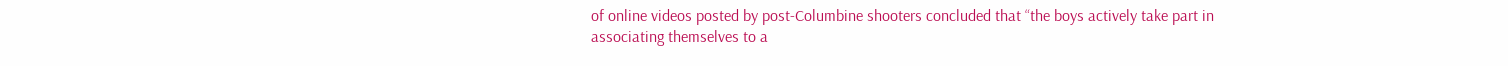of online videos posted by post-Columbine shooters concluded that “the boys actively take part in associating themselves to a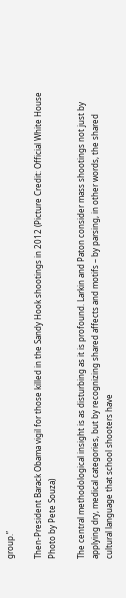group.”

Then-President Barack Obama vigil for those killed in the Sandy Hook shootings in 2012 (Picture Credit: Official White House Photo by Pete Souza)

The central methodological insight is as disturbing as it is profound. Larkin and Paton consider mass shootings not just by applying dry, medical categories, but by recognizing shared affects and motifs – by parsing, in other words, the shared cultural language that school shooters have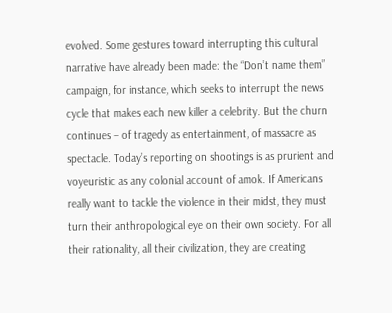evolved. Some gestures toward interrupting this cultural narrative have already been made: the “Don’t name them” campaign, for instance, which seeks to interrupt the news cycle that makes each new killer a celebrity. But the churn continues – of tragedy as entertainment, of massacre as spectacle. Today’s reporting on shootings is as prurient and voyeuristic as any colonial account of amok. If Americans really want to tackle the violence in their midst, they must turn their anthropological eye on their own society. For all their rationality, all their civilization, they are creating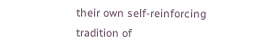their own self-reinforcing tradition of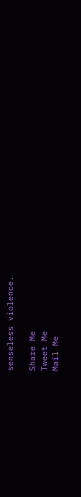senseless violence.

Share Me
Tweet Me
Mail Me